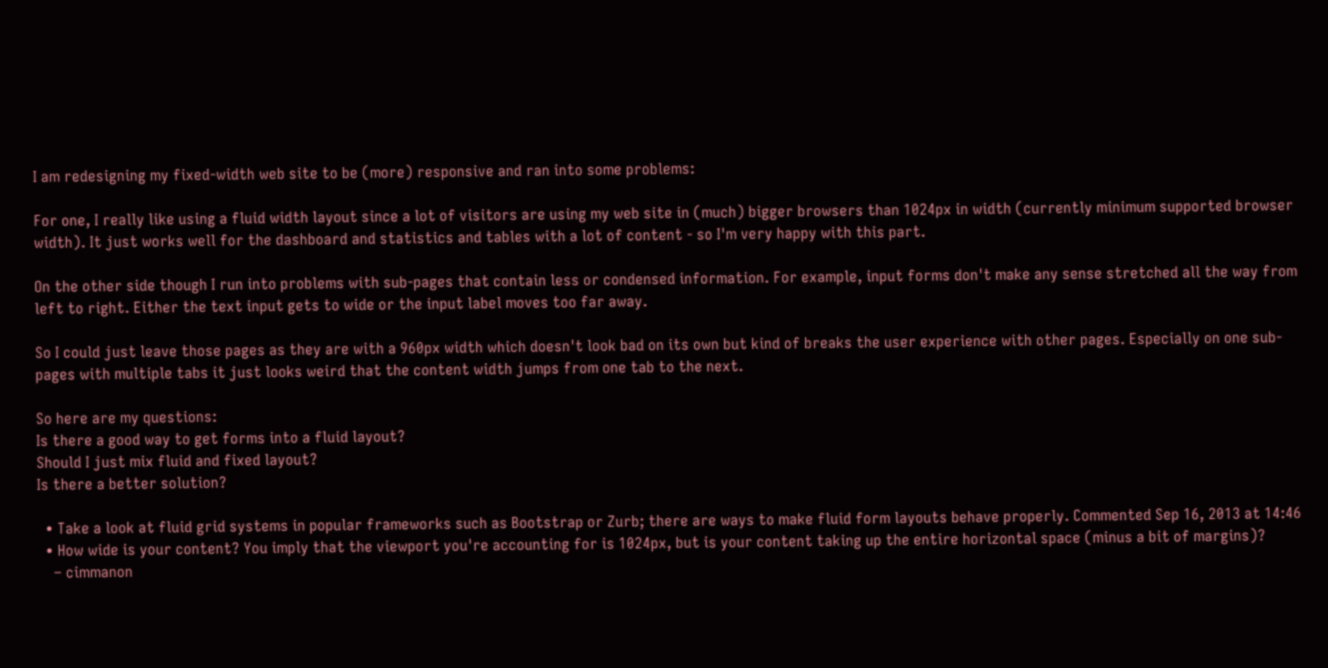I am redesigning my fixed-width web site to be (more) responsive and ran into some problems:

For one, I really like using a fluid width layout since a lot of visitors are using my web site in (much) bigger browsers than 1024px in width (currently minimum supported browser width). It just works well for the dashboard and statistics and tables with a lot of content - so I'm very happy with this part.

On the other side though I run into problems with sub-pages that contain less or condensed information. For example, input forms don't make any sense stretched all the way from left to right. Either the text input gets to wide or the input label moves too far away.

So I could just leave those pages as they are with a 960px width which doesn't look bad on its own but kind of breaks the user experience with other pages. Especially on one sub-pages with multiple tabs it just looks weird that the content width jumps from one tab to the next.

So here are my questions:
Is there a good way to get forms into a fluid layout?
Should I just mix fluid and fixed layout?
Is there a better solution?

  • Take a look at fluid grid systems in popular frameworks such as Bootstrap or Zurb; there are ways to make fluid form layouts behave properly. Commented Sep 16, 2013 at 14:46
  • How wide is your content? You imply that the viewport you're accounting for is 1024px, but is your content taking up the entire horizontal space (minus a bit of margins)?
    – cimmanon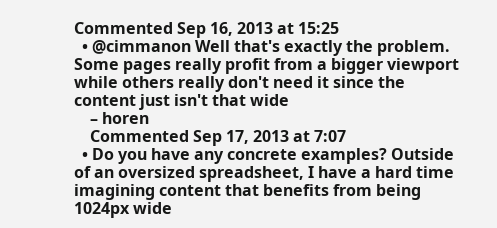Commented Sep 16, 2013 at 15:25
  • @cimmanon Well that's exactly the problem. Some pages really profit from a bigger viewport while others really don't need it since the content just isn't that wide
    – horen
    Commented Sep 17, 2013 at 7:07
  • Do you have any concrete examples? Outside of an oversized spreadsheet, I have a hard time imagining content that benefits from being 1024px wide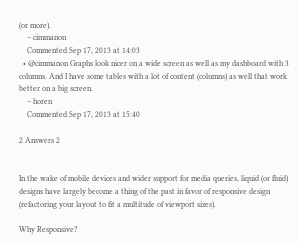(or more).
    – cimmanon
    Commented Sep 17, 2013 at 14:03
  • @cimmanon Graphs look nicer on a wide screen as well as my dashboard with 3 columns. And I have some tables with a lot of content (columns) as well that work better on a big screen.
    – horen
    Commented Sep 17, 2013 at 15:40

2 Answers 2


In the wake of mobile devices and wider support for media queries, liquid (or fluid) designs have largely become a thing of the past in favor of responsive design (refactoring your layout to fit a multitude of viewport sizes).

Why Responsive?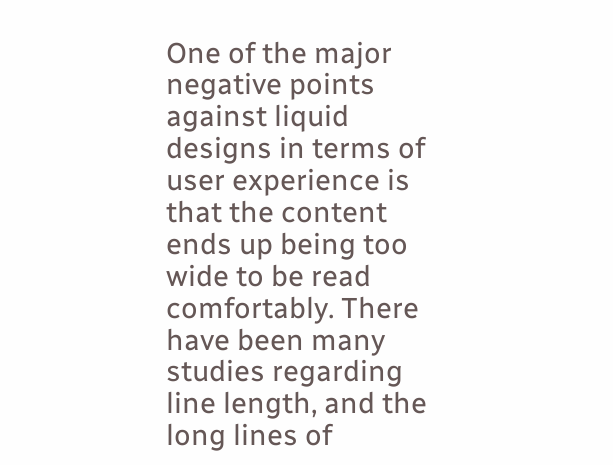One of the major negative points against liquid designs in terms of user experience is that the content ends up being too wide to be read comfortably. There have been many studies regarding line length, and the long lines of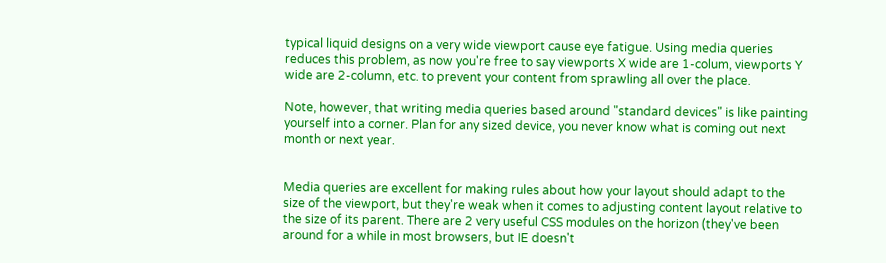typical liquid designs on a very wide viewport cause eye fatigue. Using media queries reduces this problem, as now you're free to say viewports X wide are 1-colum, viewports Y wide are 2-column, etc. to prevent your content from sprawling all over the place.

Note, however, that writing media queries based around "standard devices" is like painting yourself into a corner. Plan for any sized device, you never know what is coming out next month or next year.


Media queries are excellent for making rules about how your layout should adapt to the size of the viewport, but they're weak when it comes to adjusting content layout relative to the size of its parent. There are 2 very useful CSS modules on the horizon (they've been around for a while in most browsers, but IE doesn't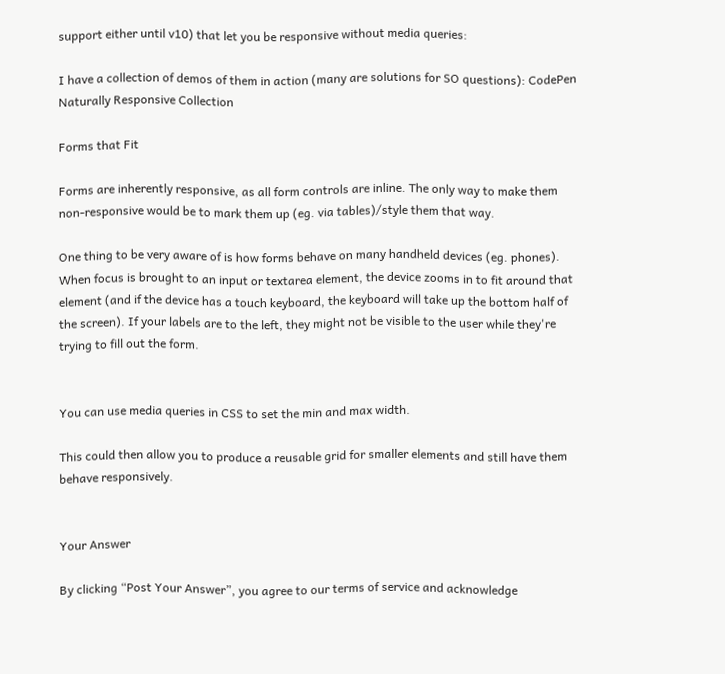support either until v10) that let you be responsive without media queries:

I have a collection of demos of them in action (many are solutions for SO questions): CodePen Naturally Responsive Collection

Forms that Fit

Forms are inherently responsive, as all form controls are inline. The only way to make them non-responsive would be to mark them up (eg. via tables)/style them that way.

One thing to be very aware of is how forms behave on many handheld devices (eg. phones). When focus is brought to an input or textarea element, the device zooms in to fit around that element (and if the device has a touch keyboard, the keyboard will take up the bottom half of the screen). If your labels are to the left, they might not be visible to the user while they're trying to fill out the form.


You can use media queries in CSS to set the min and max width.

This could then allow you to produce a reusable grid for smaller elements and still have them behave responsively.


Your Answer

By clicking “Post Your Answer”, you agree to our terms of service and acknowledge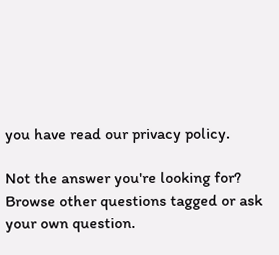you have read our privacy policy.

Not the answer you're looking for? Browse other questions tagged or ask your own question.